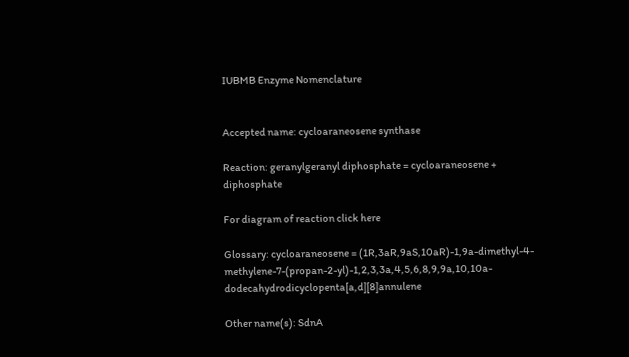IUBMB Enzyme Nomenclature


Accepted name: cycloaraneosene synthase

Reaction: geranylgeranyl diphosphate = cycloaraneosene + diphosphate

For diagram of reaction click here

Glossary: cycloaraneosene = (1R,3aR,9aS,10aR)-1,9a-dimethyl-4-methylene-7-(propan-2-yl)-1,2,3,3a,4,5,6,8,9,9a,10,10a-dodecahydrodicyclopenta[a,d][8]annulene

Other name(s): SdnA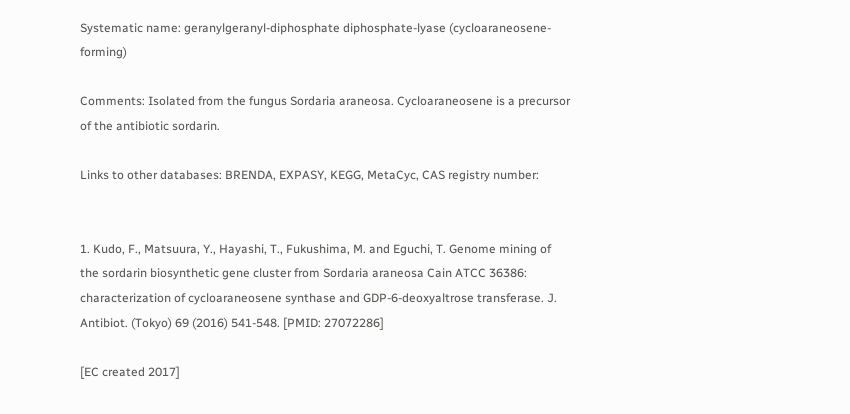Systematic name: geranylgeranyl-diphosphate diphosphate-lyase (cycloaraneosene-forming)

Comments: Isolated from the fungus Sordaria araneosa. Cycloaraneosene is a precursor of the antibiotic sordarin.

Links to other databases: BRENDA, EXPASY, KEGG, MetaCyc, CAS registry number:


1. Kudo, F., Matsuura, Y., Hayashi, T., Fukushima, M. and Eguchi, T. Genome mining of the sordarin biosynthetic gene cluster from Sordaria araneosa Cain ATCC 36386: characterization of cycloaraneosene synthase and GDP-6-deoxyaltrose transferase. J. Antibiot. (Tokyo) 69 (2016) 541-548. [PMID: 27072286]

[EC created 2017]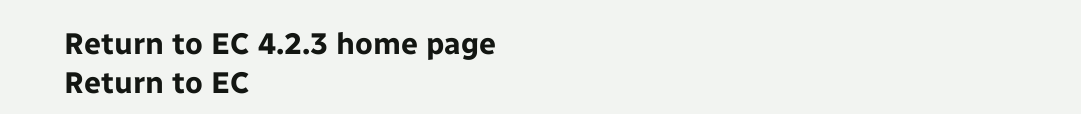Return to EC 4.2.3 home page
Return to EC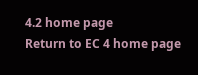4.2 home page
Return to EC 4 home page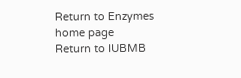Return to Enzymes home page
Return to IUBMB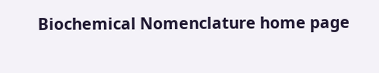Biochemical Nomenclature home page